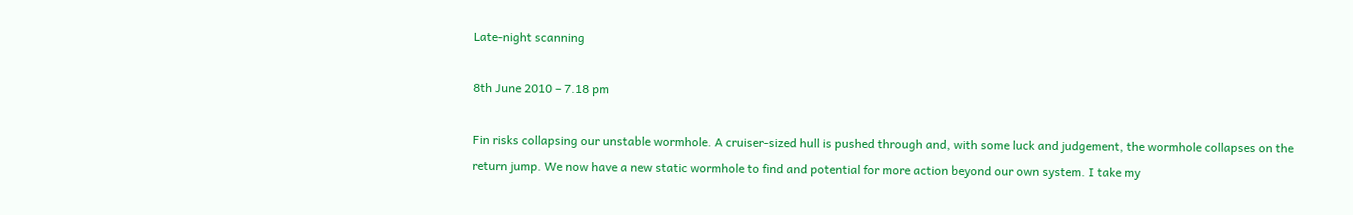Late-night scanning

8th June 2010 – 7.18 pm

Fin risks collapsing our unstable wormhole. A cruiser-sized hull is pushed through and, with some luck and judgement, the wormhole collapses on the return jump. We now have a new static wormhole to find and potential for more action beyond our own system. I take my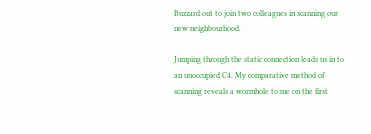Buzzard out to join two colleagues in scanning our new neighbourhood.

Jumping through the static connection leads us in to an unoccupied C4. My comparative method of scanning reveals a wormhole to me on the first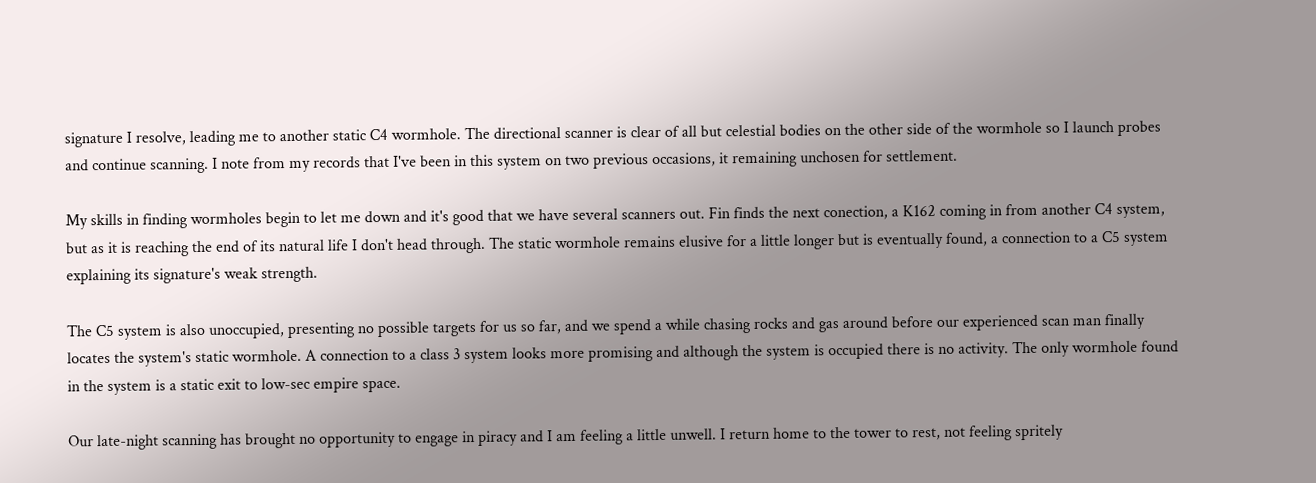signature I resolve, leading me to another static C4 wormhole. The directional scanner is clear of all but celestial bodies on the other side of the wormhole so I launch probes and continue scanning. I note from my records that I've been in this system on two previous occasions, it remaining unchosen for settlement.

My skills in finding wormholes begin to let me down and it's good that we have several scanners out. Fin finds the next conection, a K162 coming in from another C4 system, but as it is reaching the end of its natural life I don't head through. The static wormhole remains elusive for a little longer but is eventually found, a connection to a C5 system explaining its signature's weak strength.

The C5 system is also unoccupied, presenting no possible targets for us so far, and we spend a while chasing rocks and gas around before our experienced scan man finally locates the system's static wormhole. A connection to a class 3 system looks more promising and although the system is occupied there is no activity. The only wormhole found in the system is a static exit to low-sec empire space.

Our late-night scanning has brought no opportunity to engage in piracy and I am feeling a little unwell. I return home to the tower to rest, not feeling spritely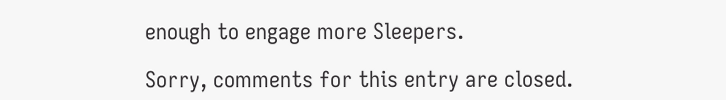enough to engage more Sleepers.

Sorry, comments for this entry are closed.